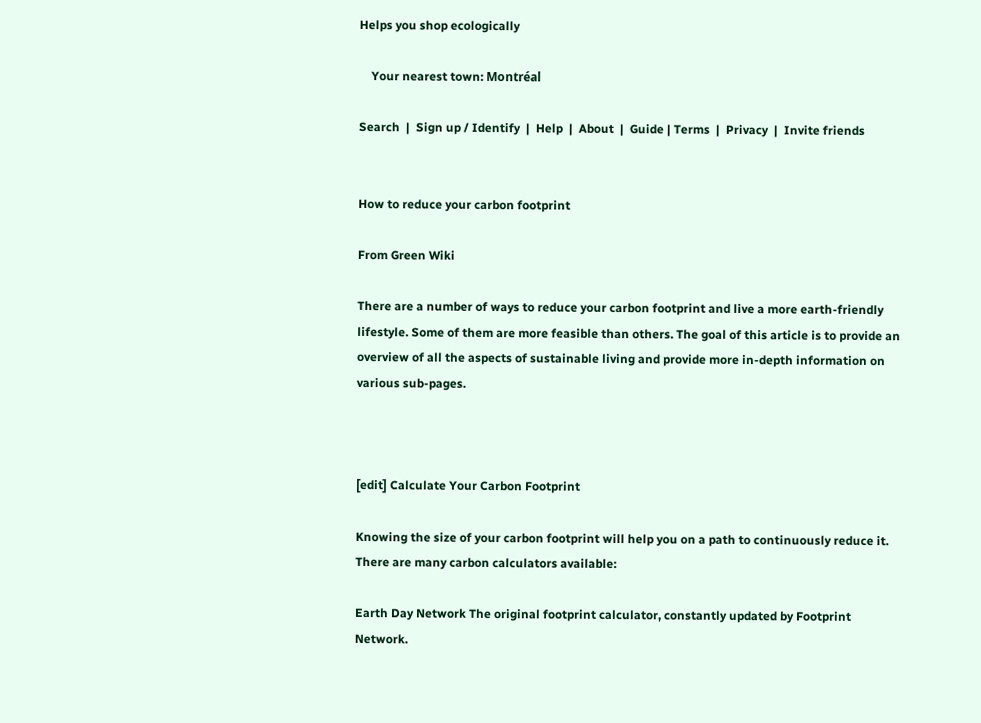Helps you shop ecologically

    Your nearest town: Montréal

Search  |  Sign up / Identify  |  Help  |  About  |  Guide | Terms  |  Privacy  |  Invite friends


How to reduce your carbon footprint

From Green Wiki

There are a number of ways to reduce your carbon footprint and live a more earth-friendly lifestyle. Some of them are more feasible than others. The goal of this article is to provide an overview of all the aspects of sustainable living and provide more in-depth information on various sub-pages.



[edit] Calculate Your Carbon Footprint

Knowing the size of your carbon footprint will help you on a path to continuously reduce it. There are many carbon calculators available:

Earth Day Network The original footprint calculator, constantly updated by Footprint Network.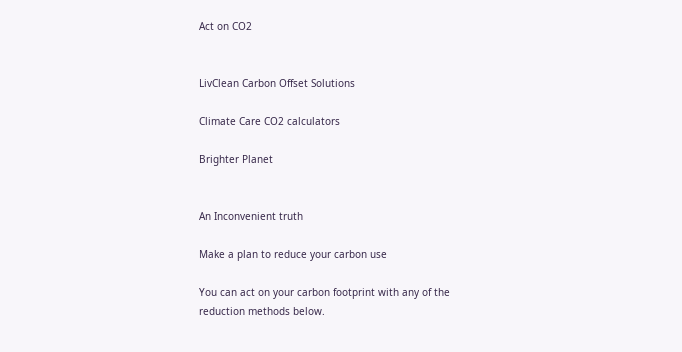Act on CO2


LivClean Carbon Offset Solutions

Climate Care CO2 calculators

Brighter Planet


An Inconvenient truth

Make a plan to reduce your carbon use

You can act on your carbon footprint with any of the reduction methods below.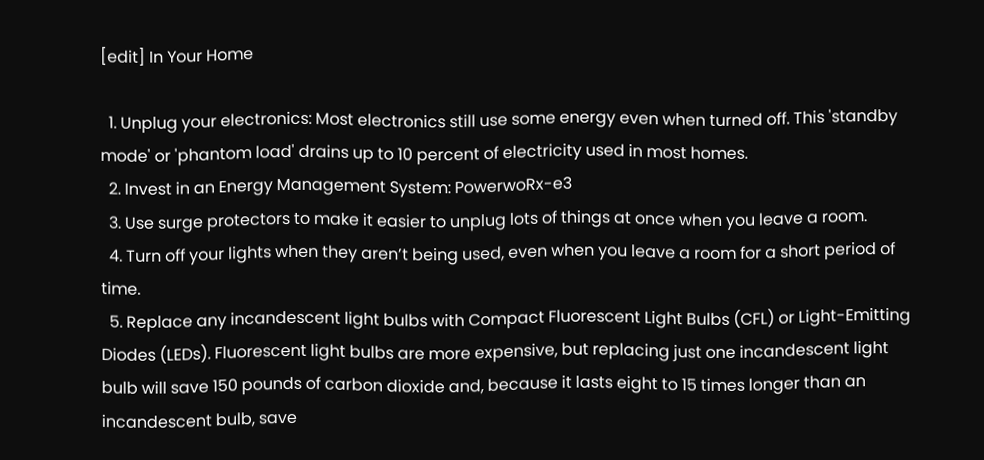[edit] In Your Home

  1. Unplug your electronics: Most electronics still use some energy even when turned off. This 'standby mode' or 'phantom load' drains up to 10 percent of electricity used in most homes.
  2. Invest in an Energy Management System: PowerwoRx-e3
  3. Use surge protectors to make it easier to unplug lots of things at once when you leave a room.
  4. Turn off your lights when they aren’t being used, even when you leave a room for a short period of time.
  5. Replace any incandescent light bulbs with Compact Fluorescent Light Bulbs (CFL) or Light-Emitting Diodes (LEDs). Fluorescent light bulbs are more expensive, but replacing just one incandescent light bulb will save 150 pounds of carbon dioxide and, because it lasts eight to 15 times longer than an incandescent bulb, save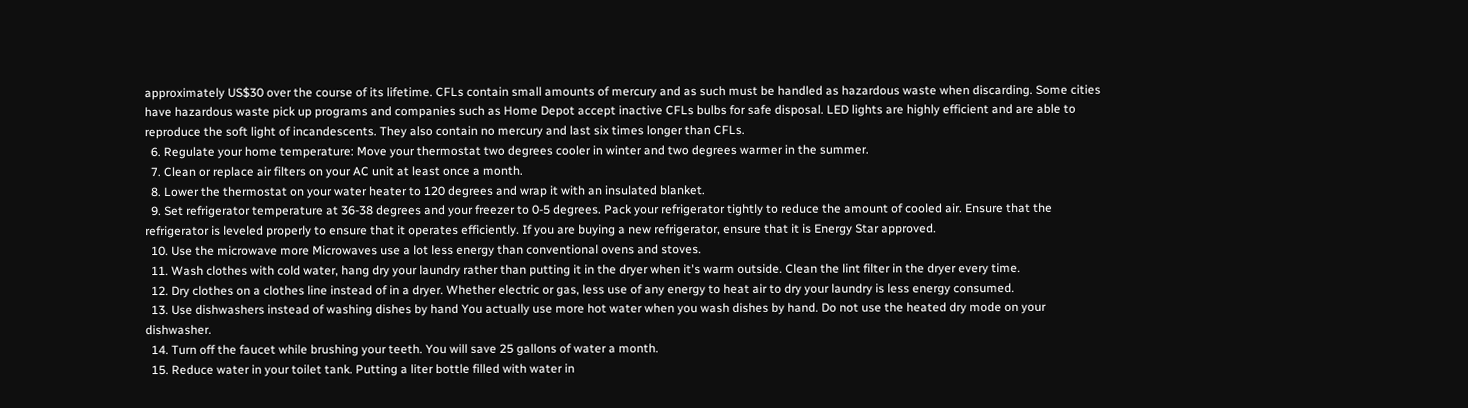approximately US$30 over the course of its lifetime. CFLs contain small amounts of mercury and as such must be handled as hazardous waste when discarding. Some cities have hazardous waste pick up programs and companies such as Home Depot accept inactive CFLs bulbs for safe disposal. LED lights are highly efficient and are able to reproduce the soft light of incandescents. They also contain no mercury and last six times longer than CFLs.
  6. Regulate your home temperature: Move your thermostat two degrees cooler in winter and two degrees warmer in the summer.
  7. Clean or replace air filters on your AC unit at least once a month.
  8. Lower the thermostat on your water heater to 120 degrees and wrap it with an insulated blanket.
  9. Set refrigerator temperature at 36-38 degrees and your freezer to 0-5 degrees. Pack your refrigerator tightly to reduce the amount of cooled air. Ensure that the refrigerator is leveled properly to ensure that it operates efficiently. If you are buying a new refrigerator, ensure that it is Energy Star approved.
  10. Use the microwave more Microwaves use a lot less energy than conventional ovens and stoves.
  11. Wash clothes with cold water, hang dry your laundry rather than putting it in the dryer when it's warm outside. Clean the lint filter in the dryer every time.
  12. Dry clothes on a clothes line instead of in a dryer. Whether electric or gas, less use of any energy to heat air to dry your laundry is less energy consumed.
  13. Use dishwashers instead of washing dishes by hand You actually use more hot water when you wash dishes by hand. Do not use the heated dry mode on your dishwasher.
  14. Turn off the faucet while brushing your teeth. You will save 25 gallons of water a month.
  15. Reduce water in your toilet tank. Putting a liter bottle filled with water in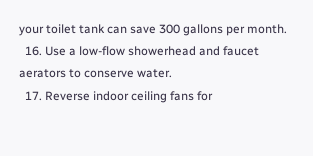your toilet tank can save 300 gallons per month.
  16. Use a low-flow showerhead and faucet aerators to conserve water.
  17. Reverse indoor ceiling fans for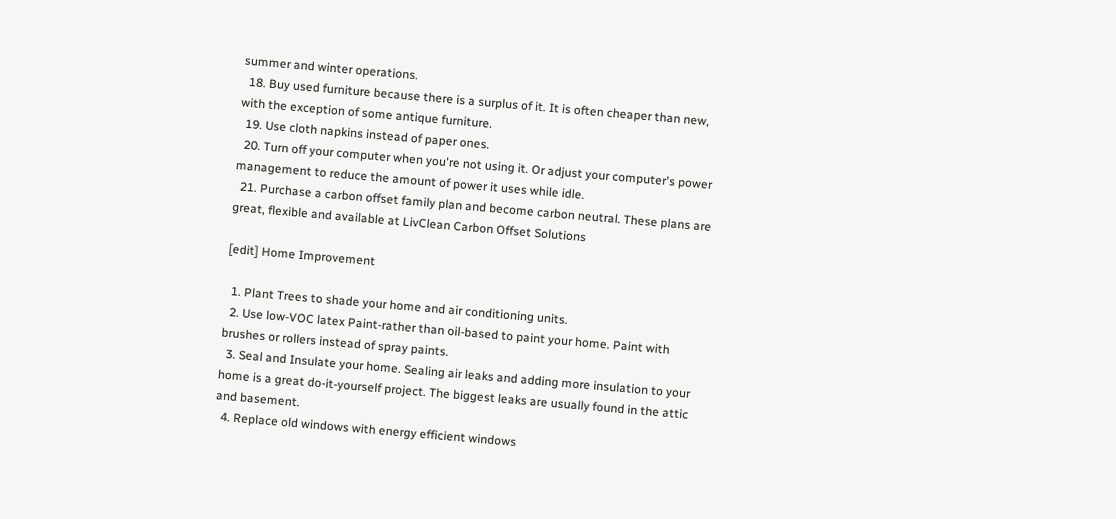summer and winter operations.
  18. Buy used furniture because there is a surplus of it. It is often cheaper than new, with the exception of some antique furniture.
  19. Use cloth napkins instead of paper ones.
  20. Turn off your computer when you're not using it. Or adjust your computer's power management to reduce the amount of power it uses while idle.
  21. Purchase a carbon offset family plan and become carbon neutral. These plans are great, flexible and available at LivClean Carbon Offset Solutions

[edit] Home Improvement

  1. Plant Trees to shade your home and air conditioning units.
  2. Use low-VOC latex Paint-rather than oil-based to paint your home. Paint with brushes or rollers instead of spray paints.
  3. Seal and Insulate your home. Sealing air leaks and adding more insulation to your home is a great do-it-yourself project. The biggest leaks are usually found in the attic and basement.
  4. Replace old windows with energy efficient windows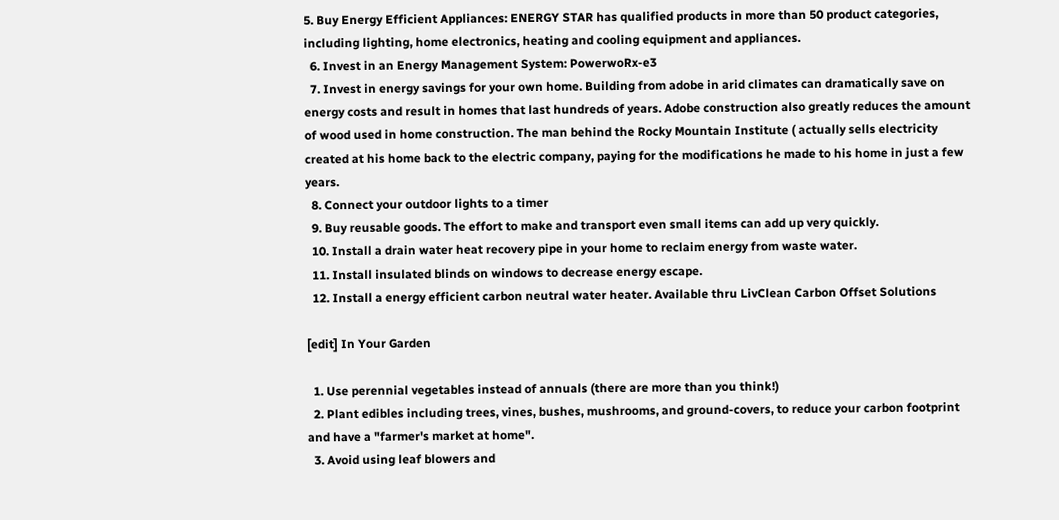5. Buy Energy Efficient Appliances: ENERGY STAR has qualified products in more than 50 product categories, including lighting, home electronics, heating and cooling equipment and appliances.
  6. Invest in an Energy Management System: PowerwoRx-e3
  7. Invest in energy savings for your own home. Building from adobe in arid climates can dramatically save on energy costs and result in homes that last hundreds of years. Adobe construction also greatly reduces the amount of wood used in home construction. The man behind the Rocky Mountain Institute ( actually sells electricity created at his home back to the electric company, paying for the modifications he made to his home in just a few years.
  8. Connect your outdoor lights to a timer
  9. Buy reusable goods. The effort to make and transport even small items can add up very quickly.
  10. Install a drain water heat recovery pipe in your home to reclaim energy from waste water.
  11. Install insulated blinds on windows to decrease energy escape.
  12. Install a energy efficient carbon neutral water heater. Available thru LivClean Carbon Offset Solutions

[edit] In Your Garden

  1. Use perennial vegetables instead of annuals (there are more than you think!)
  2. Plant edibles including trees, vines, bushes, mushrooms, and ground-covers, to reduce your carbon footprint and have a "farmer's market at home".
  3. Avoid using leaf blowers and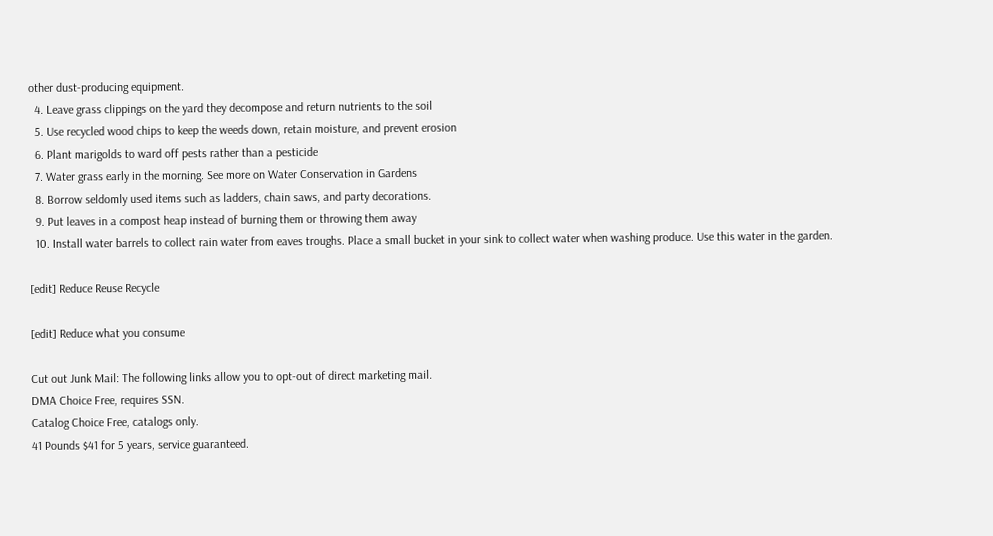other dust-producing equipment.
  4. Leave grass clippings on the yard they decompose and return nutrients to the soil
  5. Use recycled wood chips to keep the weeds down, retain moisture, and prevent erosion
  6. Plant marigolds to ward off pests rather than a pesticide
  7. Water grass early in the morning. See more on Water Conservation in Gardens
  8. Borrow seldomly used items such as ladders, chain saws, and party decorations.
  9. Put leaves in a compost heap instead of burning them or throwing them away
  10. Install water barrels to collect rain water from eaves troughs. Place a small bucket in your sink to collect water when washing produce. Use this water in the garden.

[edit] Reduce Reuse Recycle

[edit] Reduce what you consume

Cut out Junk Mail: The following links allow you to opt-out of direct marketing mail.
DMA Choice Free, requires SSN.
Catalog Choice Free, catalogs only.
41 Pounds $41 for 5 years, service guaranteed.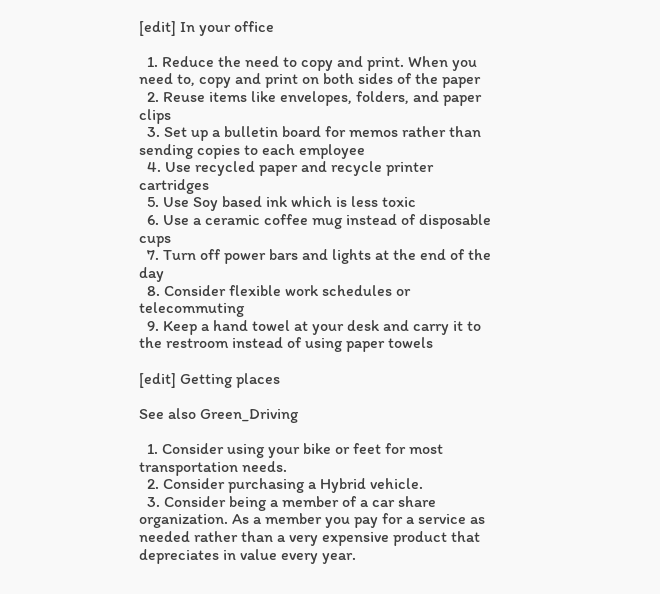[edit] In your office

  1. Reduce the need to copy and print. When you need to, copy and print on both sides of the paper
  2. Reuse items like envelopes, folders, and paper clips
  3. Set up a bulletin board for memos rather than sending copies to each employee
  4. Use recycled paper and recycle printer cartridges
  5. Use Soy based ink which is less toxic
  6. Use a ceramic coffee mug instead of disposable cups
  7. Turn off power bars and lights at the end of the day
  8. Consider flexible work schedules or telecommuting
  9. Keep a hand towel at your desk and carry it to the restroom instead of using paper towels

[edit] Getting places

See also Green_Driving

  1. Consider using your bike or feet for most transportation needs.
  2. Consider purchasing a Hybrid vehicle.
  3. Consider being a member of a car share organization. As a member you pay for a service as needed rather than a very expensive product that depreciates in value every year.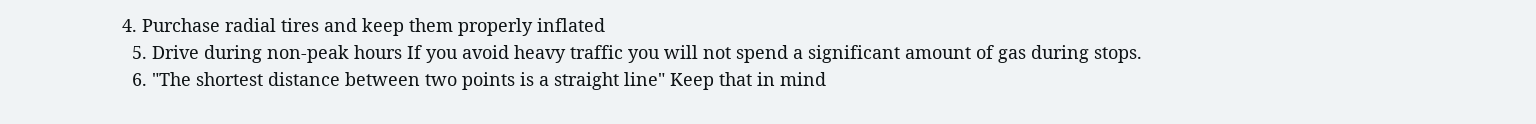4. Purchase radial tires and keep them properly inflated
  5. Drive during non-peak hours If you avoid heavy traffic you will not spend a significant amount of gas during stops.
  6. "The shortest distance between two points is a straight line" Keep that in mind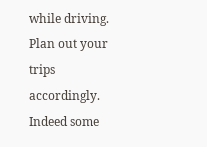while driving. Plan out your trips accordingly. Indeed some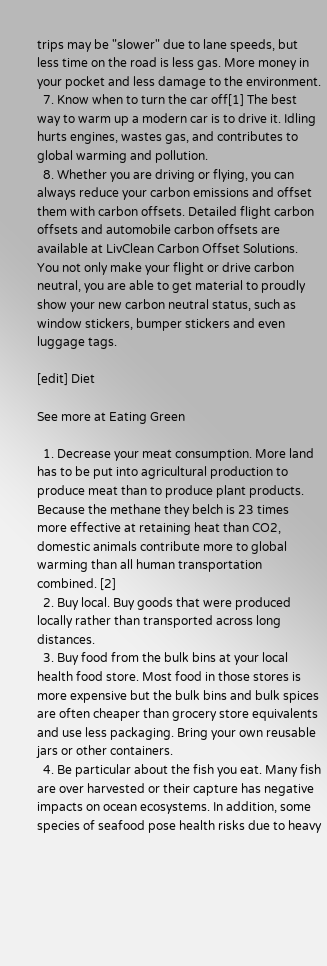trips may be "slower" due to lane speeds, but less time on the road is less gas. More money in your pocket and less damage to the environment.
  7. Know when to turn the car off[1] The best way to warm up a modern car is to drive it. Idling hurts engines, wastes gas, and contributes to global warming and pollution.
  8. Whether you are driving or flying, you can always reduce your carbon emissions and offset them with carbon offsets. Detailed flight carbon offsets and automobile carbon offsets are available at LivClean Carbon Offset Solutions. You not only make your flight or drive carbon neutral, you are able to get material to proudly show your new carbon neutral status, such as window stickers, bumper stickers and even luggage tags.

[edit] Diet

See more at Eating Green

  1. Decrease your meat consumption. More land has to be put into agricultural production to produce meat than to produce plant products. Because the methane they belch is 23 times more effective at retaining heat than CO2, domestic animals contribute more to global warming than all human transportation combined. [2]
  2. Buy local. Buy goods that were produced locally rather than transported across long distances.
  3. Buy food from the bulk bins at your local health food store. Most food in those stores is more expensive but the bulk bins and bulk spices are often cheaper than grocery store equivalents and use less packaging. Bring your own reusable jars or other containers.
  4. Be particular about the fish you eat. Many fish are over harvested or their capture has negative impacts on ocean ecosystems. In addition, some species of seafood pose health risks due to heavy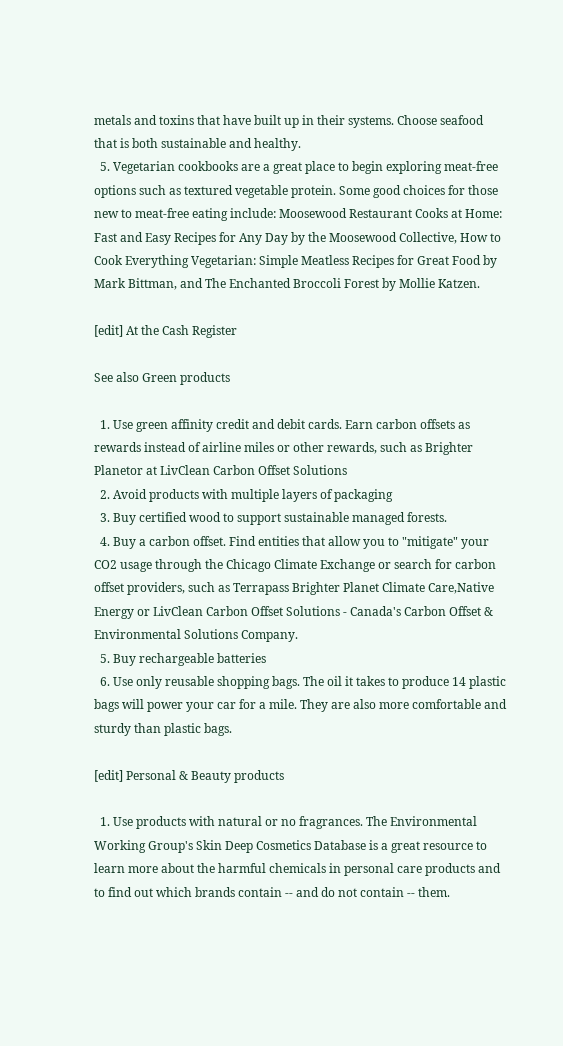metals and toxins that have built up in their systems. Choose seafood that is both sustainable and healthy.
  5. Vegetarian cookbooks are a great place to begin exploring meat-free options such as textured vegetable protein. Some good choices for those new to meat-free eating include: Moosewood Restaurant Cooks at Home: Fast and Easy Recipes for Any Day by the Moosewood Collective, How to Cook Everything Vegetarian: Simple Meatless Recipes for Great Food by Mark Bittman, and The Enchanted Broccoli Forest by Mollie Katzen.

[edit] At the Cash Register

See also Green products

  1. Use green affinity credit and debit cards. Earn carbon offsets as rewards instead of airline miles or other rewards, such as Brighter Planetor at LivClean Carbon Offset Solutions
  2. Avoid products with multiple layers of packaging
  3. Buy certified wood to support sustainable managed forests.
  4. Buy a carbon offset. Find entities that allow you to "mitigate" your CO2 usage through the Chicago Climate Exchange or search for carbon offset providers, such as Terrapass Brighter Planet Climate Care,Native Energy or LivClean Carbon Offset Solutions - Canada's Carbon Offset & Environmental Solutions Company.
  5. Buy rechargeable batteries
  6. Use only reusable shopping bags. The oil it takes to produce 14 plastic bags will power your car for a mile. They are also more comfortable and sturdy than plastic bags.

[edit] Personal & Beauty products

  1. Use products with natural or no fragrances. The Environmental Working Group's Skin Deep Cosmetics Database is a great resource to learn more about the harmful chemicals in personal care products and to find out which brands contain -- and do not contain -- them.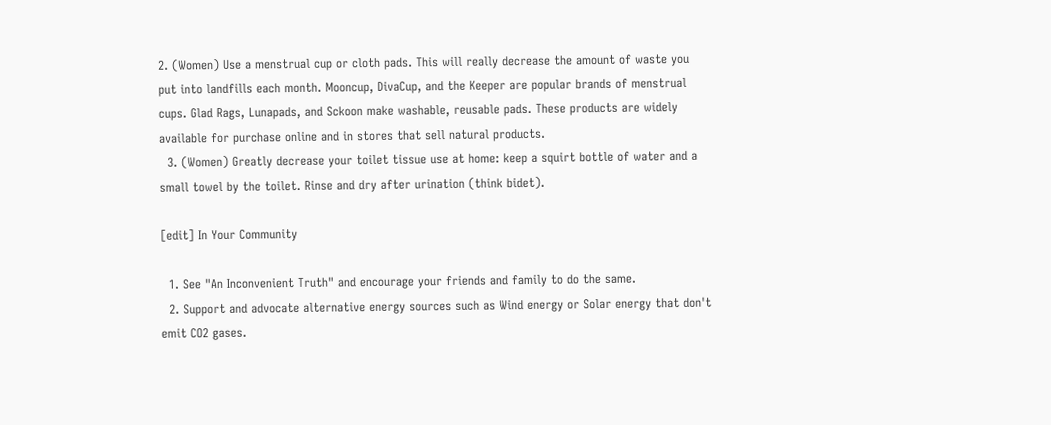2. (Women) Use a menstrual cup or cloth pads. This will really decrease the amount of waste you put into landfills each month. Mooncup, DivaCup, and the Keeper are popular brands of menstrual cups. Glad Rags, Lunapads, and Sckoon make washable, reusable pads. These products are widely available for purchase online and in stores that sell natural products.
  3. (Women) Greatly decrease your toilet tissue use at home: keep a squirt bottle of water and a small towel by the toilet. Rinse and dry after urination (think bidet).

[edit] In Your Community

  1. See "An Inconvenient Truth" and encourage your friends and family to do the same.
  2. Support and advocate alternative energy sources such as Wind energy or Solar energy that don't emit CO2 gases.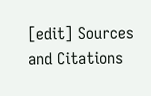[edit] Sources and Citations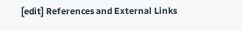[edit] References and External Links